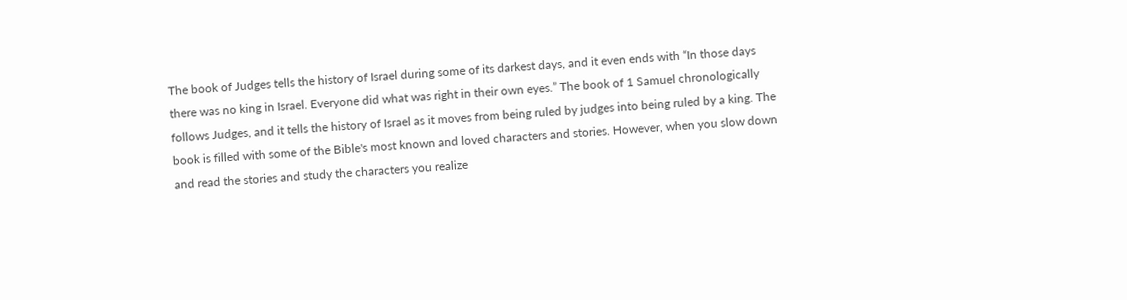The book of Judges tells the history of Israel during some of its darkest days, and it even ends with “In those days there was no king in Israel. Everyone did what was right in their own eyes.” The book of 1 Samuel chronologically follows Judges, and it tells the history of Israel as it moves from being ruled by judges into being ruled by a king. The book is filled with some of the Bible's most known and loved characters and stories. However, when you slow down and read the stories and study the characters you realize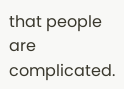that people are complicated.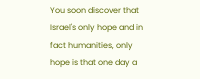You soon discover that Israel's only hope and in fact humanities, only hope is that one day a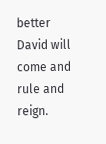better David will come and rule and reign.